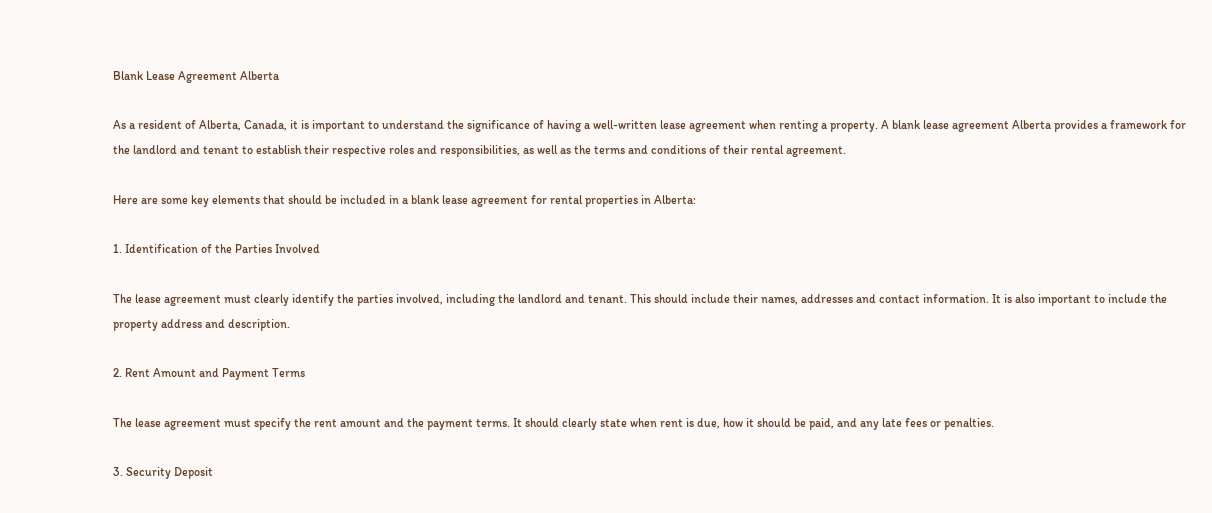Blank Lease Agreement Alberta

As a resident of Alberta, Canada, it is important to understand the significance of having a well-written lease agreement when renting a property. A blank lease agreement Alberta provides a framework for the landlord and tenant to establish their respective roles and responsibilities, as well as the terms and conditions of their rental agreement.

Here are some key elements that should be included in a blank lease agreement for rental properties in Alberta:

1. Identification of the Parties Involved

The lease agreement must clearly identify the parties involved, including the landlord and tenant. This should include their names, addresses and contact information. It is also important to include the property address and description.

2. Rent Amount and Payment Terms

The lease agreement must specify the rent amount and the payment terms. It should clearly state when rent is due, how it should be paid, and any late fees or penalties.

3. Security Deposit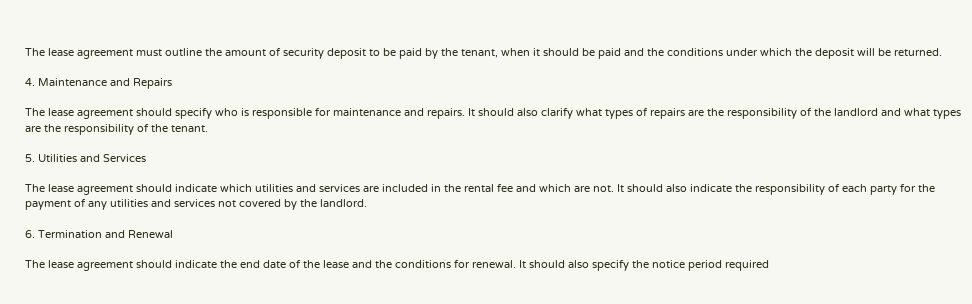The lease agreement must outline the amount of security deposit to be paid by the tenant, when it should be paid and the conditions under which the deposit will be returned.

4. Maintenance and Repairs

The lease agreement should specify who is responsible for maintenance and repairs. It should also clarify what types of repairs are the responsibility of the landlord and what types are the responsibility of the tenant.

5. Utilities and Services

The lease agreement should indicate which utilities and services are included in the rental fee and which are not. It should also indicate the responsibility of each party for the payment of any utilities and services not covered by the landlord.

6. Termination and Renewal

The lease agreement should indicate the end date of the lease and the conditions for renewal. It should also specify the notice period required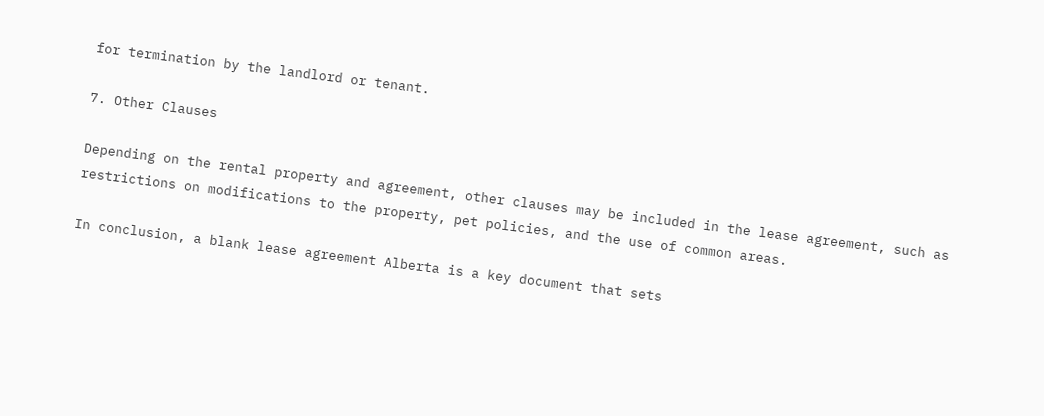for termination by the landlord or tenant.

7. Other Clauses

Depending on the rental property and agreement, other clauses may be included in the lease agreement, such as restrictions on modifications to the property, pet policies, and the use of common areas.

In conclusion, a blank lease agreement Alberta is a key document that sets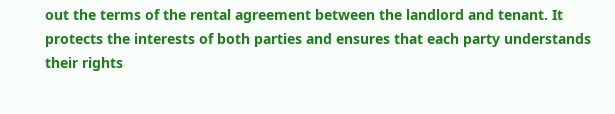out the terms of the rental agreement between the landlord and tenant. It protects the interests of both parties and ensures that each party understands their rights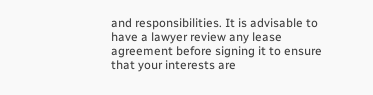and responsibilities. It is advisable to have a lawyer review any lease agreement before signing it to ensure that your interests are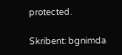protected.

Skribent: bgnimda